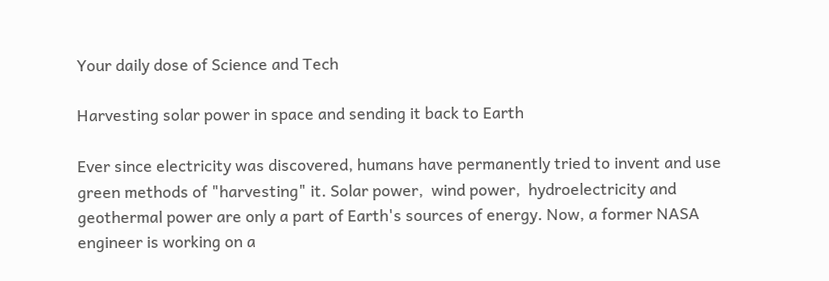Your daily dose of Science and Tech

Harvesting solar power in space and sending it back to Earth

Ever since electricity was discovered, humans have permanently tried to invent and use green methods of "harvesting" it. Solar power,  wind power,  hydroelectricity and geothermal power are only a part of Earth's sources of energy. Now, a former NASA engineer is working on a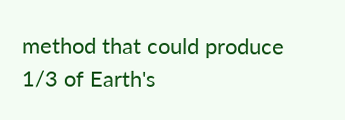method that could produce 1/3 of Earth's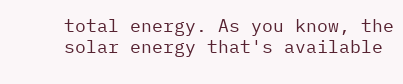total energy. As you know, the solar energy that's available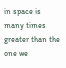in space is many times greater than the one we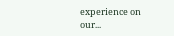experience on our...